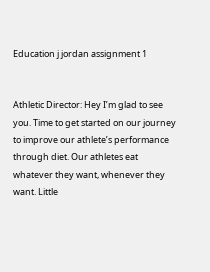Education j jordan assignment 1


Athletic Director: Hey I’m glad to see you. Time to get started on our journey  to improve our athlete’s performance through diet. Our athletes eat  whatever they want, whenever they want. Little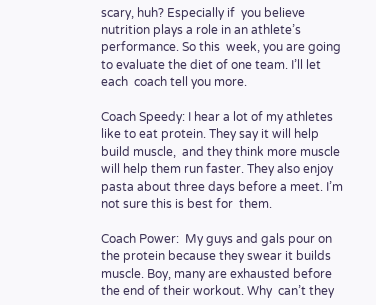scary, huh? Especially if  you believe nutrition plays a role in an athlete’s performance. So this  week, you are going to evaluate the diet of one team. I’ll let each  coach tell you more.

Coach Speedy: I hear a lot of my athletes like to eat protein. They say it will help build muscle,  and they think more muscle will help them run faster. They also enjoy  pasta about three days before a meet. I’m not sure this is best for  them.

Coach Power:  My guys and gals pour on the protein because they swear it builds  muscle. Boy, many are exhausted before the end of their workout. Why  can’t they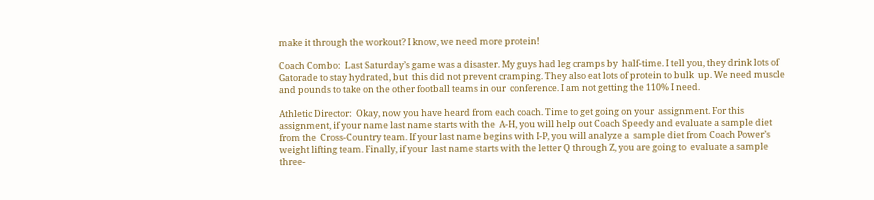make it through the workout? I know, we need more protein!

Coach Combo:  Last Saturday’s game was a disaster. My guys had leg cramps by  half-time. I tell you, they drink lots of Gatorade to stay hydrated, but  this did not prevent cramping. They also eat lots of protein to bulk  up. We need muscle and pounds to take on the other football teams in our  conference. I am not getting the 110% I need.

Athletic Director:  Okay, now you have heard from each coach. Time to get going on your  assignment. For this assignment, if your name last name starts with the  A-H, you will help out Coach Speedy and evaluate a sample diet from the  Cross-Country team. If your last name begins with I-P, you will analyze a  sample diet from Coach Power’s weight lifting team. Finally, if your  last name starts with the letter Q through Z, you are going to  evaluate a sample three-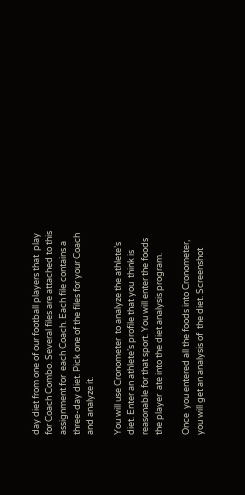day diet from one of our football players that  play for Coach Combo. Several files are attached to this assignment for  each Coach. Each file contains a three-day diet. Pick one of the files for your Coach and analyze it.

You will use Cronometer  to analyze the athlete’s diet. Enter an athlete’s profile that you  think is reasonable for that sport. You will enter the foods the player  ate into the diet analysis program.

Once  you entered all the foods into Cronometer, you will get an analysis of  the diet. Screenshot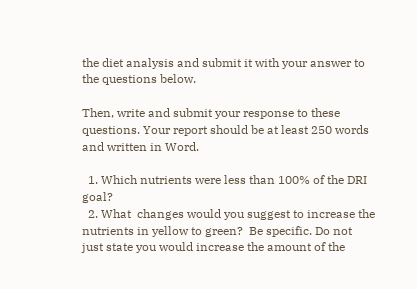the diet analysis and submit it with your answer to  the questions below.

Then, write and submit your response to these questions. Your report should be at least 250 words and written in Word.

  1. Which nutrients were less than 100% of the DRI goal?
  2. What  changes would you suggest to increase the nutrients in yellow to green?  Be specific. Do not just state you would increase the amount of the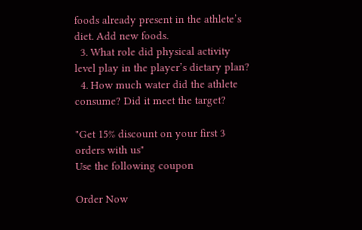foods already present in the athlete’s diet. Add new foods.
  3. What role did physical activity level play in the player’s dietary plan?
  4. How much water did the athlete consume? Did it meet the target?

"Get 15% discount on your first 3 orders with us"
Use the following coupon

Order Now